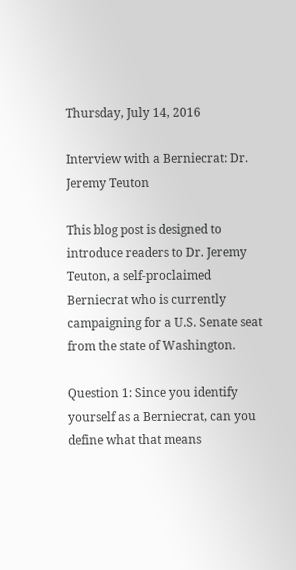Thursday, July 14, 2016

Interview with a Berniecrat: Dr. Jeremy Teuton

This blog post is designed to introduce readers to Dr. Jeremy Teuton, a self-proclaimed Berniecrat who is currently campaigning for a U.S. Senate seat from the state of Washington.

Question 1: Since you identify yourself as a Berniecrat, can you define what that means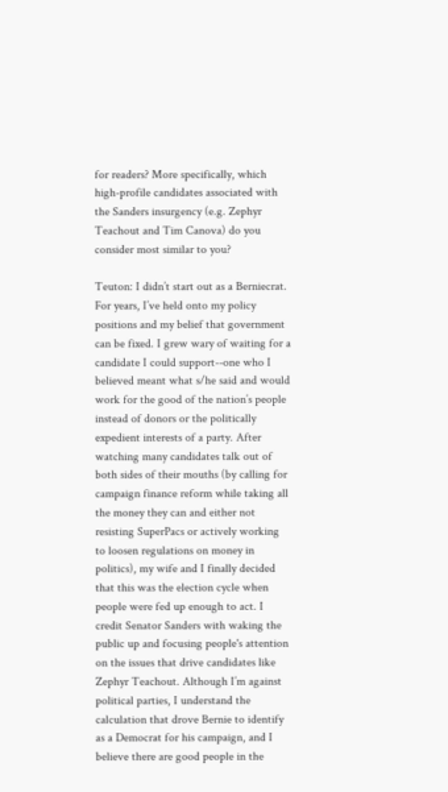for readers? More specifically, which high-profile candidates associated with the Sanders insurgency (e.g. Zephyr Teachout and Tim Canova) do you consider most similar to you?

Teuton: I didn’t start out as a Berniecrat. For years, I’ve held onto my policy positions and my belief that government can be fixed. I grew wary of waiting for a candidate I could support--one who I believed meant what s/he said and would work for the good of the nation’s people instead of donors or the politically expedient interests of a party. After watching many candidates talk out of both sides of their mouths (by calling for campaign finance reform while taking all the money they can and either not resisting SuperPacs or actively working to loosen regulations on money in politics), my wife and I finally decided that this was the election cycle when people were fed up enough to act. I credit Senator Sanders with waking the public up and focusing people's attention on the issues that drive candidates like Zephyr Teachout. Although I’m against political parties, I understand the calculation that drove Bernie to identify as a Democrat for his campaign, and I believe there are good people in the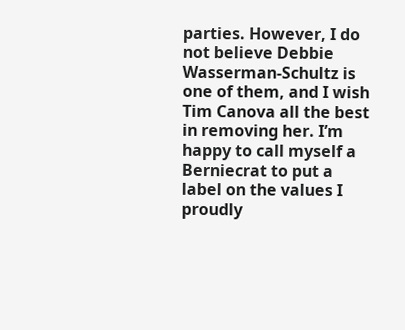parties. However, I do not believe Debbie Wasserman-Schultz is one of them, and I wish Tim Canova all the best in removing her. I’m happy to call myself a Berniecrat to put a label on the values I proudly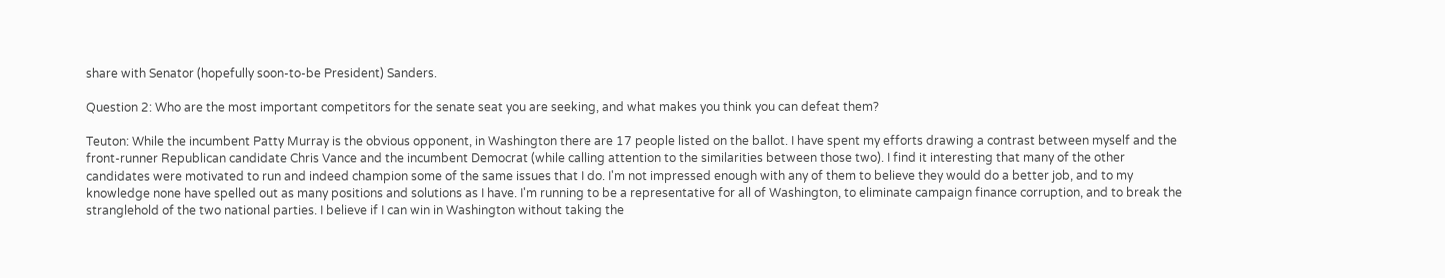share with Senator (hopefully soon-to-be President) Sanders.

Question 2: Who are the most important competitors for the senate seat you are seeking, and what makes you think you can defeat them?

Teuton: While the incumbent Patty Murray is the obvious opponent, in Washington there are 17 people listed on the ballot. I have spent my efforts drawing a contrast between myself and the front-runner Republican candidate Chris Vance and the incumbent Democrat (while calling attention to the similarities between those two). I find it interesting that many of the other candidates were motivated to run and indeed champion some of the same issues that I do. I'm not impressed enough with any of them to believe they would do a better job, and to my knowledge none have spelled out as many positions and solutions as I have. I'm running to be a representative for all of Washington, to eliminate campaign finance corruption, and to break the stranglehold of the two national parties. I believe if I can win in Washington without taking the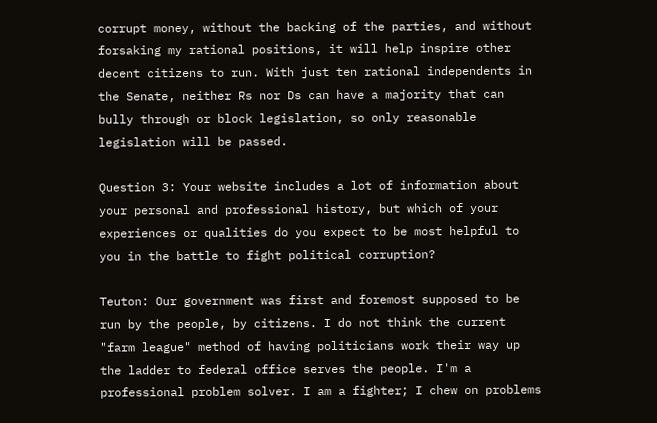corrupt money, without the backing of the parties, and without forsaking my rational positions, it will help inspire other decent citizens to run. With just ten rational independents in the Senate, neither Rs nor Ds can have a majority that can bully through or block legislation, so only reasonable legislation will be passed.

Question 3: Your website includes a lot of information about your personal and professional history, but which of your experiences or qualities do you expect to be most helpful to you in the battle to fight political corruption?

Teuton: Our government was first and foremost supposed to be run by the people, by citizens. I do not think the current "farm league" method of having politicians work their way up the ladder to federal office serves the people. I'm a professional problem solver. I am a fighter; I chew on problems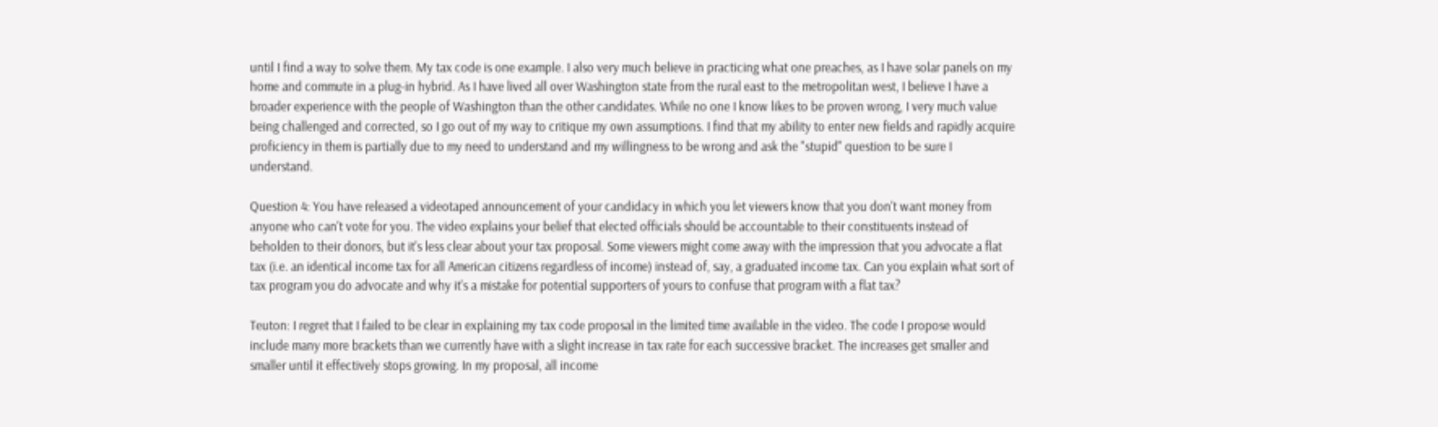until I find a way to solve them. My tax code is one example. I also very much believe in practicing what one preaches, as I have solar panels on my home and commute in a plug-in hybrid. As I have lived all over Washington state from the rural east to the metropolitan west, I believe I have a broader experience with the people of Washington than the other candidates. While no one I know likes to be proven wrong, I very much value being challenged and corrected, so I go out of my way to critique my own assumptions. I find that my ability to enter new fields and rapidly acquire proficiency in them is partially due to my need to understand and my willingness to be wrong and ask the "stupid" question to be sure I understand.

Question 4: You have released a videotaped announcement of your candidacy in which you let viewers know that you don't want money from anyone who can't vote for you. The video explains your belief that elected officials should be accountable to their constituents instead of beholden to their donors, but it's less clear about your tax proposal. Some viewers might come away with the impression that you advocate a flat tax (i.e. an identical income tax for all American citizens regardless of income) instead of, say, a graduated income tax. Can you explain what sort of tax program you do advocate and why it's a mistake for potential supporters of yours to confuse that program with a flat tax?

Teuton: I regret that I failed to be clear in explaining my tax code proposal in the limited time available in the video. The code I propose would include many more brackets than we currently have with a slight increase in tax rate for each successive bracket. The increases get smaller and smaller until it effectively stops growing. In my proposal, all income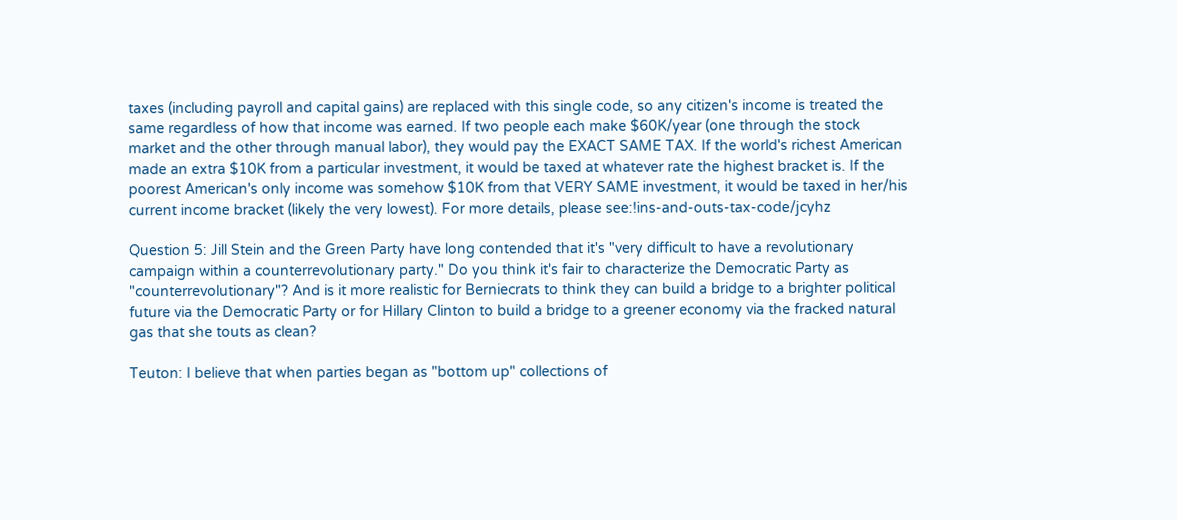taxes (including payroll and capital gains) are replaced with this single code, so any citizen's income is treated the same regardless of how that income was earned. If two people each make $60K/year (one through the stock market and the other through manual labor), they would pay the EXACT SAME TAX. If the world's richest American made an extra $10K from a particular investment, it would be taxed at whatever rate the highest bracket is. If the poorest American's only income was somehow $10K from that VERY SAME investment, it would be taxed in her/his current income bracket (likely the very lowest). For more details, please see:!ins-and-outs-tax-code/jcyhz

Question 5: Jill Stein and the Green Party have long contended that it's "very difficult to have a revolutionary campaign within a counterrevolutionary party." Do you think it's fair to characterize the Democratic Party as "counterrevolutionary"? And is it more realistic for Berniecrats to think they can build a bridge to a brighter political future via the Democratic Party or for Hillary Clinton to build a bridge to a greener economy via the fracked natural gas that she touts as clean?

Teuton: I believe that when parties began as "bottom up" collections of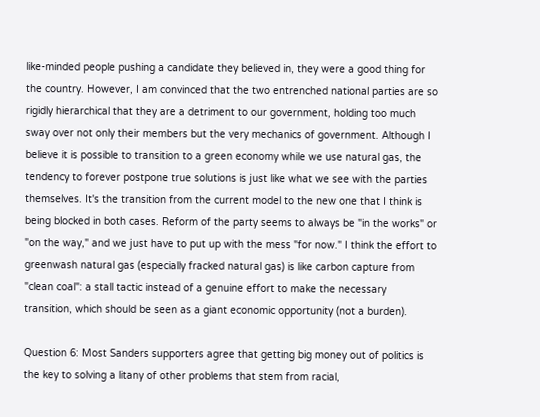like-minded people pushing a candidate they believed in, they were a good thing for the country. However, I am convinced that the two entrenched national parties are so rigidly hierarchical that they are a detriment to our government, holding too much sway over not only their members but the very mechanics of government. Although I believe it is possible to transition to a green economy while we use natural gas, the tendency to forever postpone true solutions is just like what we see with the parties themselves. It's the transition from the current model to the new one that I think is being blocked in both cases. Reform of the party seems to always be "in the works" or "on the way," and we just have to put up with the mess "for now." I think the effort to greenwash natural gas (especially fracked natural gas) is like carbon capture from "clean coal": a stall tactic instead of a genuine effort to make the necessary transition, which should be seen as a giant economic opportunity (not a burden).

Question 6: Most Sanders supporters agree that getting big money out of politics is the key to solving a litany of other problems that stem from racial,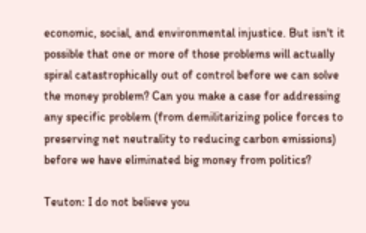economic, social, and environmental injustice. But isn't it possible that one or more of those problems will actually spiral catastrophically out of control before we can solve the money problem? Can you make a case for addressing any specific problem (from demilitarizing police forces to preserving net neutrality to reducing carbon emissions) before we have eliminated big money from politics?

Teuton: I do not believe you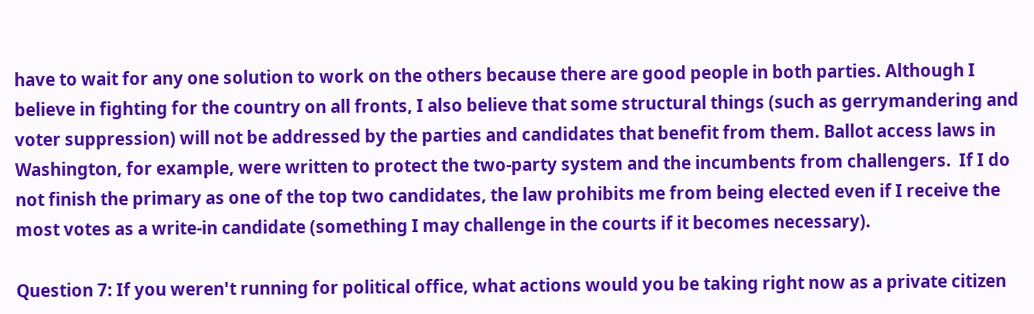have to wait for any one solution to work on the others because there are good people in both parties. Although I believe in fighting for the country on all fronts, I also believe that some structural things (such as gerrymandering and voter suppression) will not be addressed by the parties and candidates that benefit from them. Ballot access laws in Washington, for example, were written to protect the two-party system and the incumbents from challengers.  If I do not finish the primary as one of the top two candidates, the law prohibits me from being elected even if I receive the most votes as a write-in candidate (something I may challenge in the courts if it becomes necessary).

Question 7: If you weren't running for political office, what actions would you be taking right now as a private citizen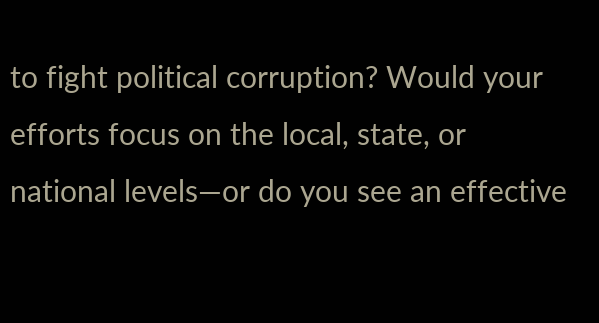to fight political corruption? Would your efforts focus on the local, state, or national levels—or do you see an effective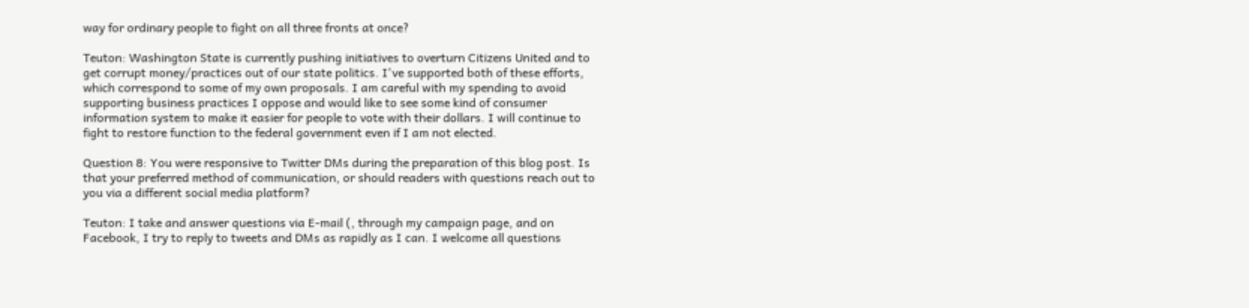way for ordinary people to fight on all three fronts at once?

Teuton: Washington State is currently pushing initiatives to overturn Citizens United and to get corrupt money/practices out of our state politics. I've supported both of these efforts, which correspond to some of my own proposals. I am careful with my spending to avoid supporting business practices I oppose and would like to see some kind of consumer information system to make it easier for people to vote with their dollars. I will continue to fight to restore function to the federal government even if I am not elected.

Question 8: You were responsive to Twitter DMs during the preparation of this blog post. Is that your preferred method of communication, or should readers with questions reach out to you via a different social media platform?

Teuton: I take and answer questions via E-mail (, through my campaign page, and on Facebook, I try to reply to tweets and DMs as rapidly as I can. I welcome all questions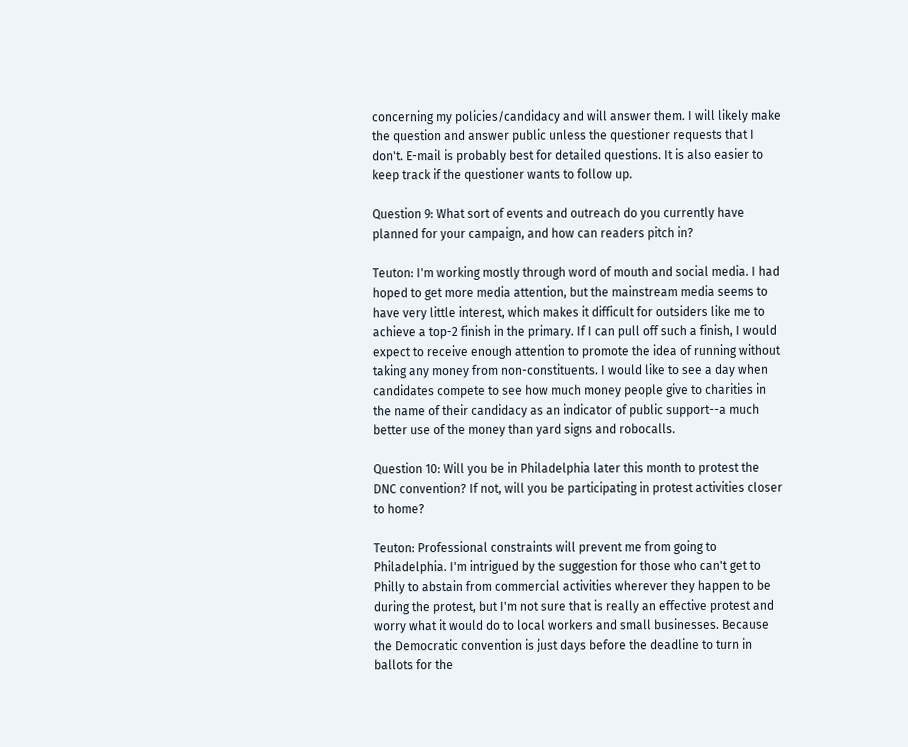concerning my policies/candidacy and will answer them. I will likely make the question and answer public unless the questioner requests that I don't. E-mail is probably best for detailed questions. It is also easier to keep track if the questioner wants to follow up.

Question 9: What sort of events and outreach do you currently have planned for your campaign, and how can readers pitch in?

Teuton: I'm working mostly through word of mouth and social media. I had hoped to get more media attention, but the mainstream media seems to have very little interest, which makes it difficult for outsiders like me to achieve a top-2 finish in the primary. If I can pull off such a finish, I would expect to receive enough attention to promote the idea of running without taking any money from non-constituents. I would like to see a day when candidates compete to see how much money people give to charities in the name of their candidacy as an indicator of public support--a much better use of the money than yard signs and robocalls.

Question 10: Will you be in Philadelphia later this month to protest the DNC convention? If not, will you be participating in protest activities closer to home?

Teuton: Professional constraints will prevent me from going to Philadelphia. I'm intrigued by the suggestion for those who can't get to Philly to abstain from commercial activities wherever they happen to be during the protest, but I'm not sure that is really an effective protest and worry what it would do to local workers and small businesses. Because the Democratic convention is just days before the deadline to turn in ballots for the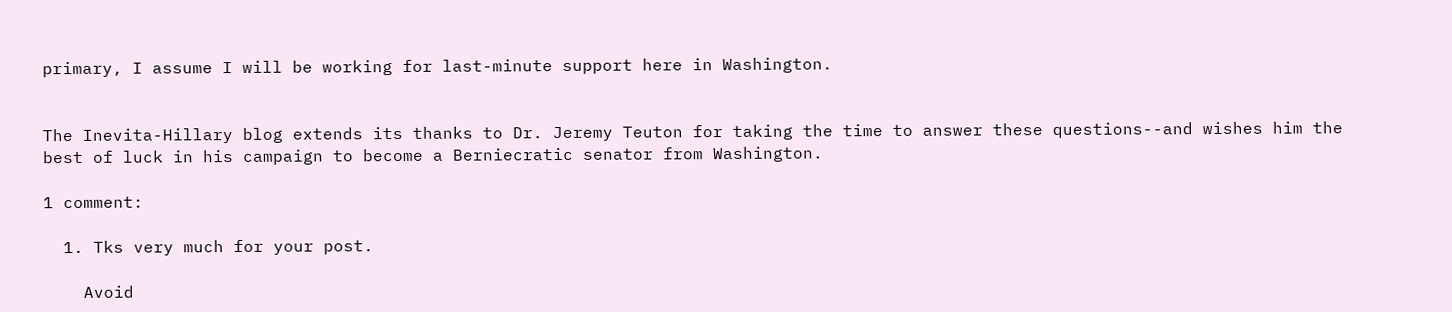primary, I assume I will be working for last-minute support here in Washington.


The Inevita-Hillary blog extends its thanks to Dr. Jeremy Teuton for taking the time to answer these questions--and wishes him the best of luck in his campaign to become a Berniecratic senator from Washington.

1 comment:

  1. Tks very much for your post.

    Avoid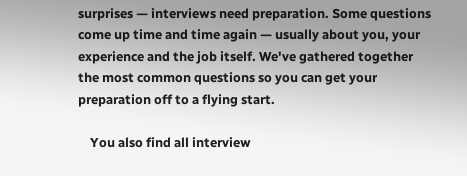surprises — interviews need preparation. Some questions come up time and time again — usually about you, your experience and the job itself. We've gathered together the most common questions so you can get your preparation off to a flying start.

    You also find all interview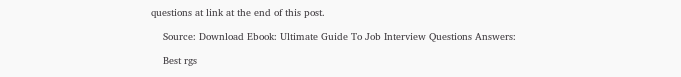questions at link at the end of this post.

    Source: Download Ebook: Ultimate Guide To Job Interview Questions Answers:

    Best rgs